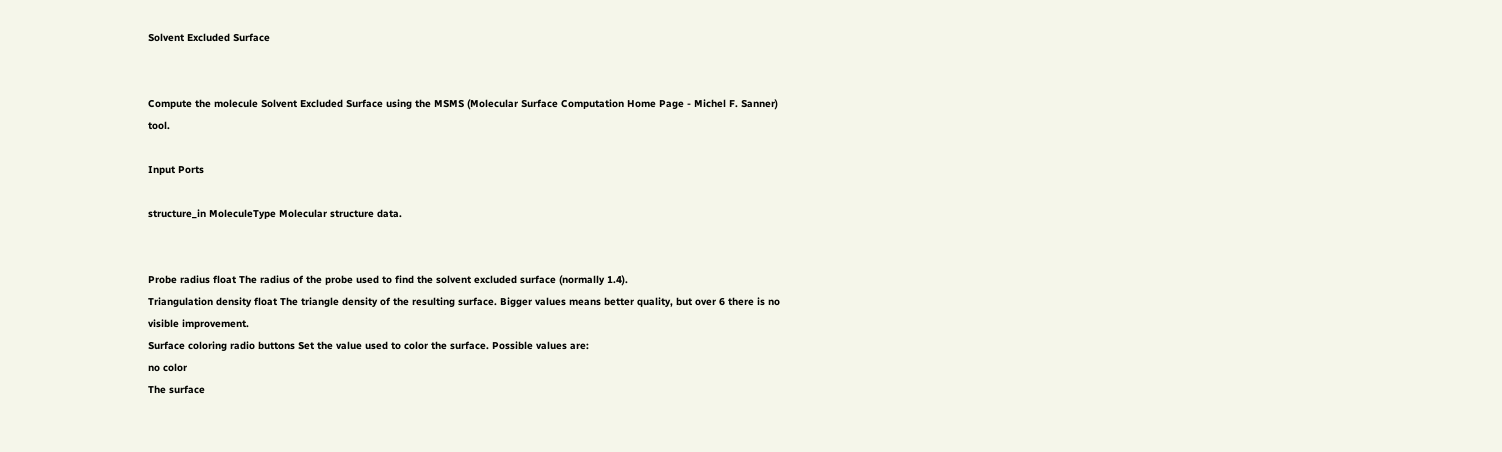Solvent Excluded Surface


Compute the molecule Solvent Excluded Surface using the MSMS (Molecular Surface Computation Home Page - Michel F. Sanner) tool.

Input Ports

structure_in MoleculeType Molecular structure data.


Probe radius float The radius of the probe used to find the solvent excluded surface (normally 1.4).
Triangulation density float The triangle density of the resulting surface. Bigger values means better quality, but over 6 there is no visible improvement.
Surface coloring radio buttons Set the value used to color the surface. Possible values are:
no color
The surface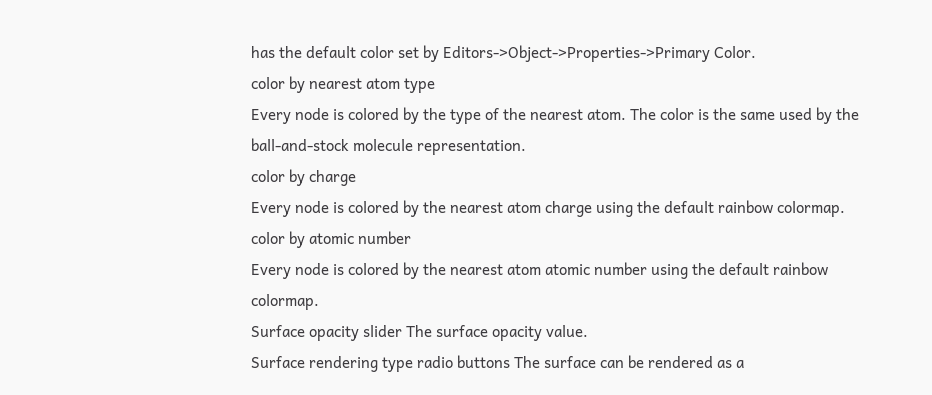has the default color set by Editors->Object->Properties->Primary Color.
color by nearest atom type
Every node is colored by the type of the nearest atom. The color is the same used by the ball-and-stock molecule representation.
color by charge
Every node is colored by the nearest atom charge using the default rainbow colormap.
color by atomic number
Every node is colored by the nearest atom atomic number using the default rainbow colormap.
Surface opacity slider The surface opacity value.
Surface rendering type radio buttons The surface can be rendered as a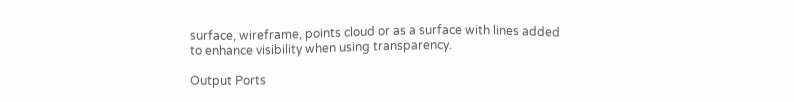surface, wireframe, points cloud or as a surface with lines added to enhance visibility when using transparency.

Output Ports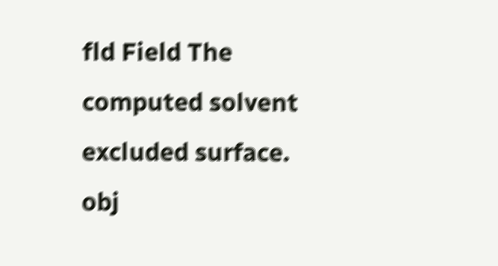fld Field The computed solvent excluded surface.
obj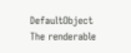DefaultObject The renderable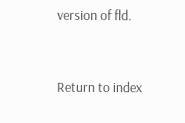version of fld.



Return to index